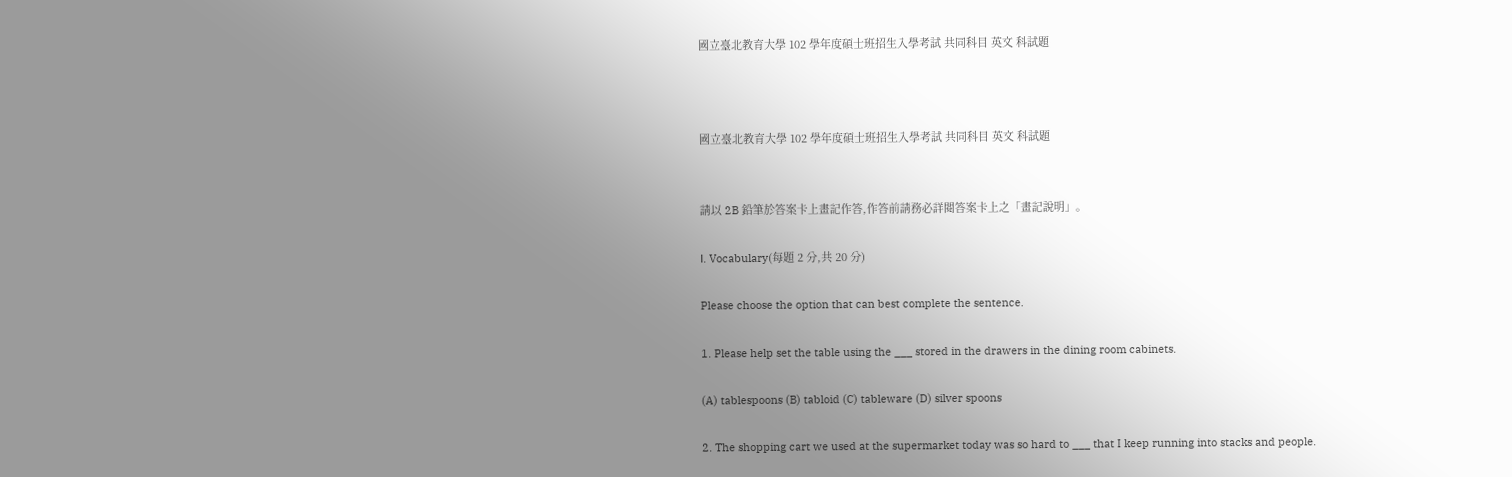國立臺北教育大學 102 學年度碩士班招生入學考試 共同科目 英文 科試題



國立臺北教育大學 102 學年度碩士班招生入學考試 共同科目 英文 科試題


請以 2B 鉛筆於答案卡上畫記作答,作答前請務必詳閱答案卡上之「畫記說明」。

Ⅰ. Vocabulary(每題 2 分,共 20 分)

Please choose the option that can best complete the sentence.

1. Please help set the table using the ___ stored in the drawers in the dining room cabinets.

(A) tablespoons (B) tabloid (C) tableware (D) silver spoons

2. The shopping cart we used at the supermarket today was so hard to ___ that I keep running into stacks and people.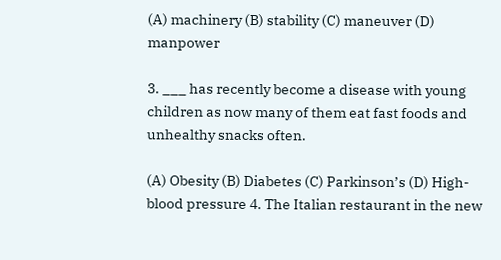(A) machinery (B) stability (C) maneuver (D) manpower

3. ___ has recently become a disease with young children as now many of them eat fast foods and unhealthy snacks often.

(A) Obesity (B) Diabetes (C) Parkinson’s (D) High-blood pressure 4. The Italian restaurant in the new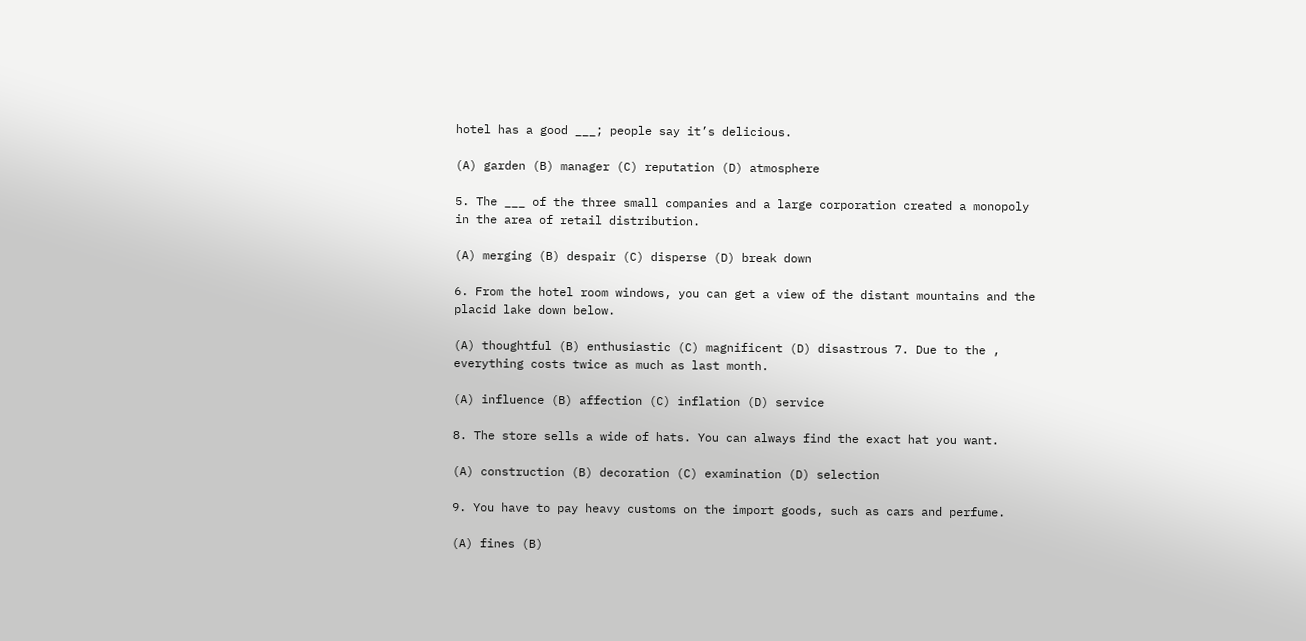hotel has a good ___; people say it’s delicious.

(A) garden (B) manager (C) reputation (D) atmosphere

5. The ___ of the three small companies and a large corporation created a monopoly in the area of retail distribution.

(A) merging (B) despair (C) disperse (D) break down

6. From the hotel room windows, you can get a view of the distant mountains and the placid lake down below.

(A) thoughtful (B) enthusiastic (C) magnificent (D) disastrous 7. Due to the , everything costs twice as much as last month.

(A) influence (B) affection (C) inflation (D) service

8. The store sells a wide of hats. You can always find the exact hat you want.

(A) construction (B) decoration (C) examination (D) selection

9. You have to pay heavy customs on the import goods, such as cars and perfume.

(A) fines (B)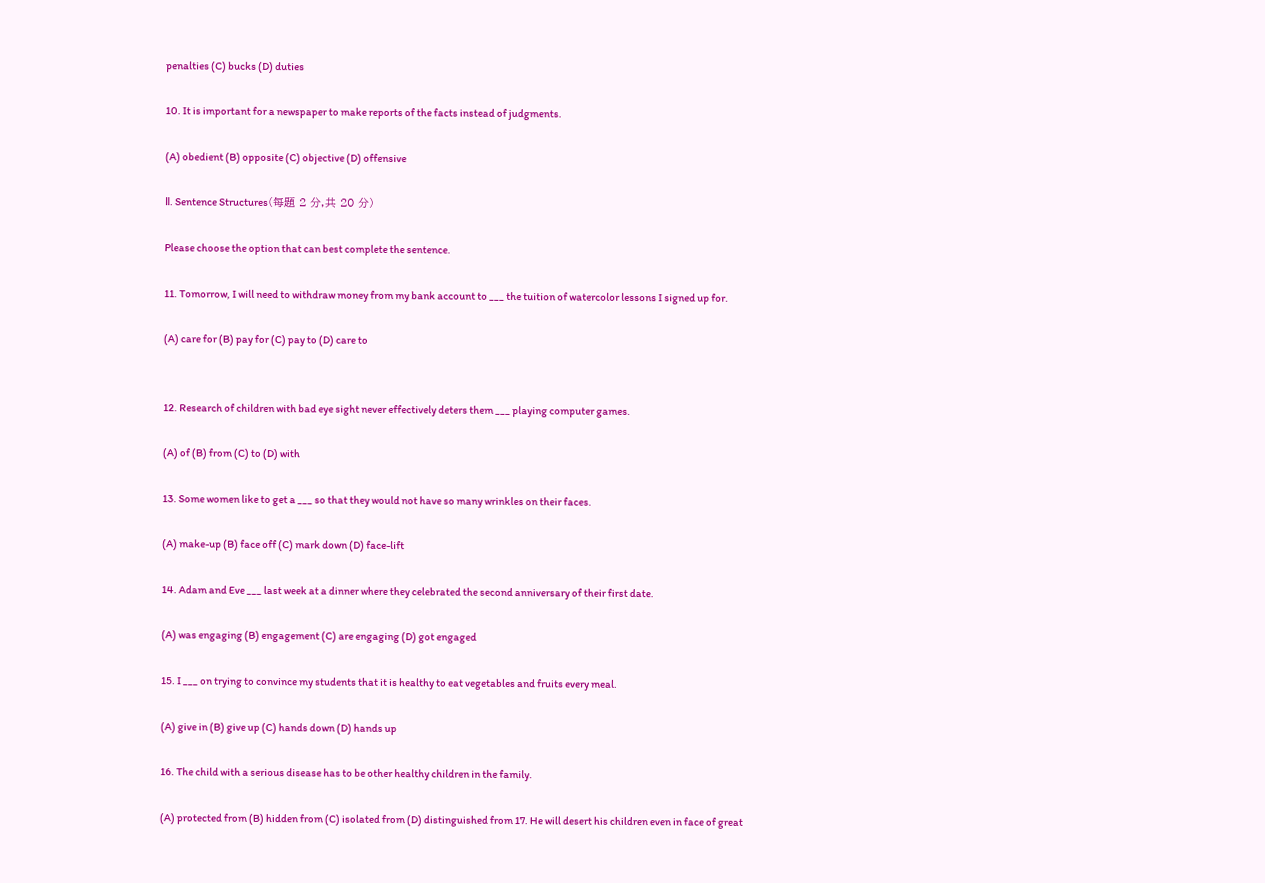penalties (C) bucks (D) duties

10. It is important for a newspaper to make reports of the facts instead of judgments.

(A) obedient (B) opposite (C) objective (D) offensive

Ⅱ. Sentence Structures(每題 2 分,共 20 分)

Please choose the option that can best complete the sentence.

11. Tomorrow, I will need to withdraw money from my bank account to ___ the tuition of watercolor lessons I signed up for.

(A) care for (B) pay for (C) pay to (D) care to


12. Research of children with bad eye sight never effectively deters them ___ playing computer games.

(A) of (B) from (C) to (D) with

13. Some women like to get a ___ so that they would not have so many wrinkles on their faces.

(A) make-up (B) face off (C) mark down (D) face-lift

14. Adam and Eve ___ last week at a dinner where they celebrated the second anniversary of their first date.

(A) was engaging (B) engagement (C) are engaging (D) got engaged

15. I ___ on trying to convince my students that it is healthy to eat vegetables and fruits every meal.

(A) give in (B) give up (C) hands down (D) hands up

16. The child with a serious disease has to be other healthy children in the family.

(A) protected from (B) hidden from (C) isolated from (D) distinguished from 17. He will desert his children even in face of great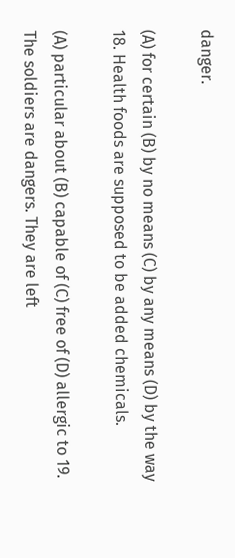danger.

(A) for certain (B) by no means (C) by any means (D) by the way 18. Health foods are supposed to be added chemicals.

(A) particular about (B) capable of (C) free of (D) allergic to 19. The soldiers are dangers. They are left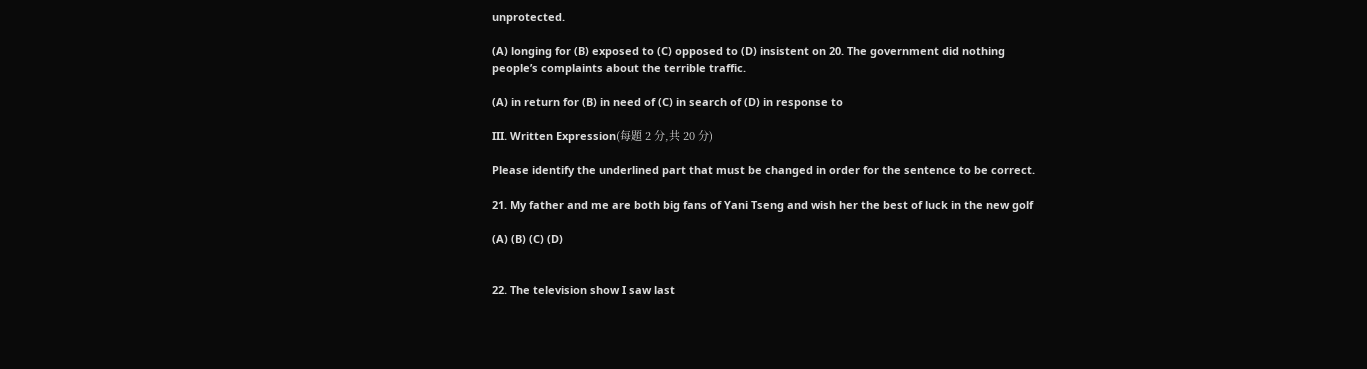unprotected.

(A) longing for (B) exposed to (C) opposed to (D) insistent on 20. The government did nothing people’s complaints about the terrible traffic.

(A) in return for (B) in need of (C) in search of (D) in response to

III. Written Expression(每題 2 分,共 20 分)

Please identify the underlined part that must be changed in order for the sentence to be correct.

21. My father and me are both big fans of Yani Tseng and wish her the best of luck in the new golf

(A) (B) (C) (D)


22. The television show I saw last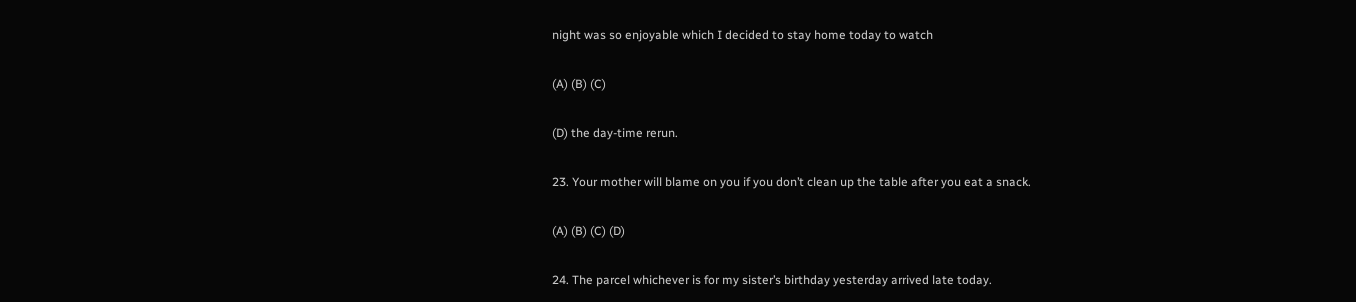night was so enjoyable which I decided to stay home today to watch

(A) (B) (C)

(D) the day-time rerun.

23. Your mother will blame on you if you don’t clean up the table after you eat a snack.

(A) (B) (C) (D)

24. The parcel whichever is for my sister’s birthday yesterday arrived late today.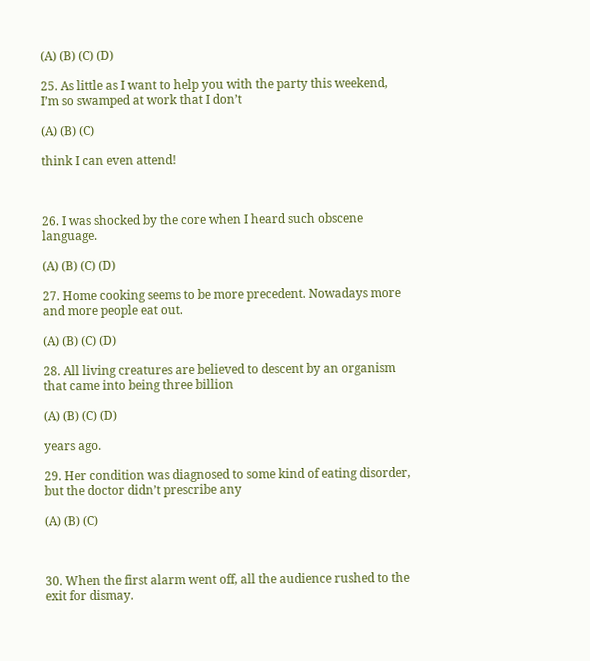(A) (B) (C) (D)

25. As little as I want to help you with the party this weekend, I’m so swamped at work that I don’t

(A) (B) (C)

think I can even attend!



26. I was shocked by the core when I heard such obscene language.

(A) (B) (C) (D)

27. Home cooking seems to be more precedent. Nowadays more and more people eat out.

(A) (B) (C) (D)

28. All living creatures are believed to descent by an organism that came into being three billion

(A) (B) (C) (D)

years ago.

29. Her condition was diagnosed to some kind of eating disorder, but the doctor didn’t prescribe any

(A) (B) (C)



30. When the first alarm went off, all the audience rushed to the exit for dismay.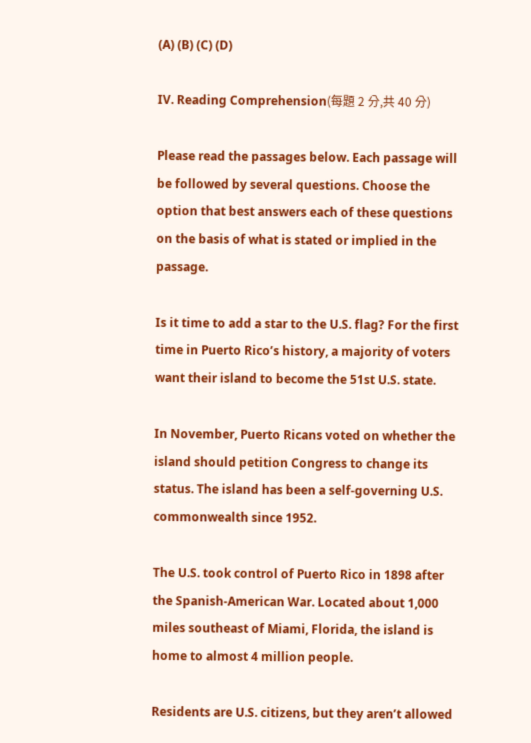(A) (B) (C) (D)

IV. Reading Comprehension(每題 2 分,共 40 分)

Please read the passages below. Each passage will be followed by several questions. Choose the option that best answers each of these questions on the basis of what is stated or implied in the passage.

Is it time to add a star to the U.S. flag? For the first time in Puerto Rico’s history, a majority of voters want their island to become the 51st U.S. state.

In November, Puerto Ricans voted on whether the island should petition Congress to change its status. The island has been a self-governing U.S. commonwealth since 1952.

The U.S. took control of Puerto Rico in 1898 after the Spanish-American War. Located about 1,000 miles southeast of Miami, Florida, the island is home to almost 4 million people.

Residents are U.S. citizens, but they aren’t allowed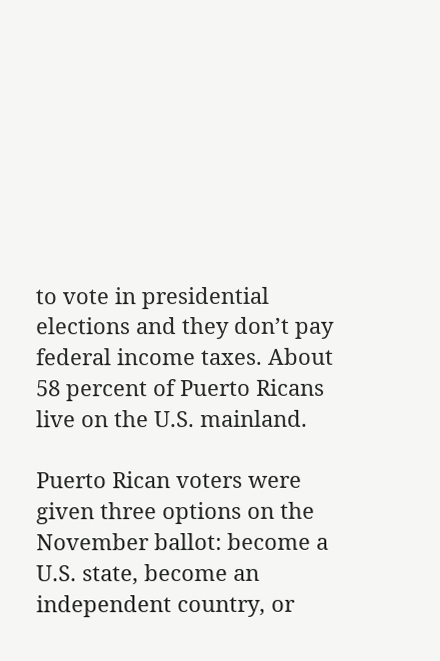to vote in presidential elections and they don’t pay federal income taxes. About 58 percent of Puerto Ricans live on the U.S. mainland.

Puerto Rican voters were given three options on the November ballot: become a U.S. state, become an independent country, or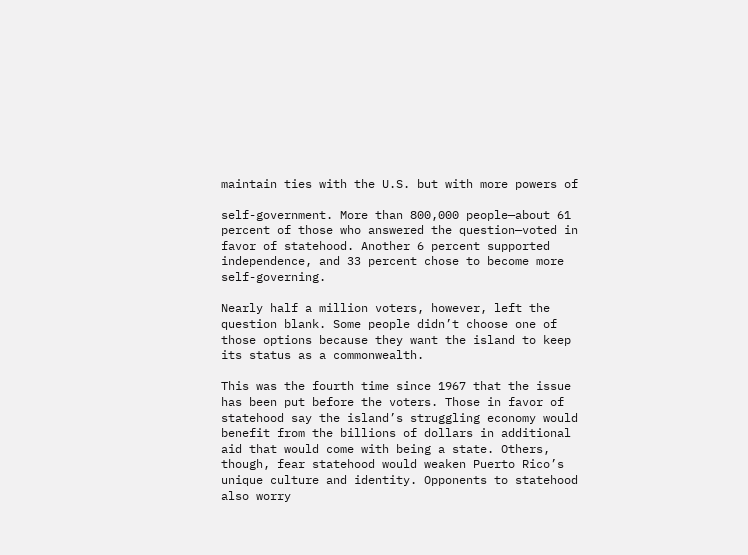maintain ties with the U.S. but with more powers of

self-government. More than 800,000 people—about 61 percent of those who answered the question—voted in favor of statehood. Another 6 percent supported independence, and 33 percent chose to become more self-governing.

Nearly half a million voters, however, left the question blank. Some people didn’t choose one of those options because they want the island to keep its status as a commonwealth.

This was the fourth time since 1967 that the issue has been put before the voters. Those in favor of statehood say the island’s struggling economy would benefit from the billions of dollars in additional aid that would come with being a state. Others, though, fear statehood would weaken Puerto Rico’s unique culture and identity. Opponents to statehood also worry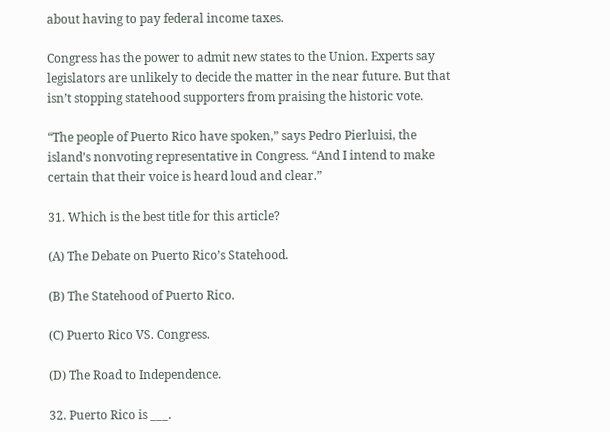about having to pay federal income taxes.

Congress has the power to admit new states to the Union. Experts say legislators are unlikely to decide the matter in the near future. But that isn’t stopping statehood supporters from praising the historic vote.

“The people of Puerto Rico have spoken,” says Pedro Pierluisi, the island’s nonvoting representative in Congress. “And I intend to make certain that their voice is heard loud and clear.”

31. Which is the best title for this article?

(A) The Debate on Puerto Rico’s Statehood.

(B) The Statehood of Puerto Rico.

(C) Puerto Rico VS. Congress.

(D) The Road to Independence.

32. Puerto Rico is ___.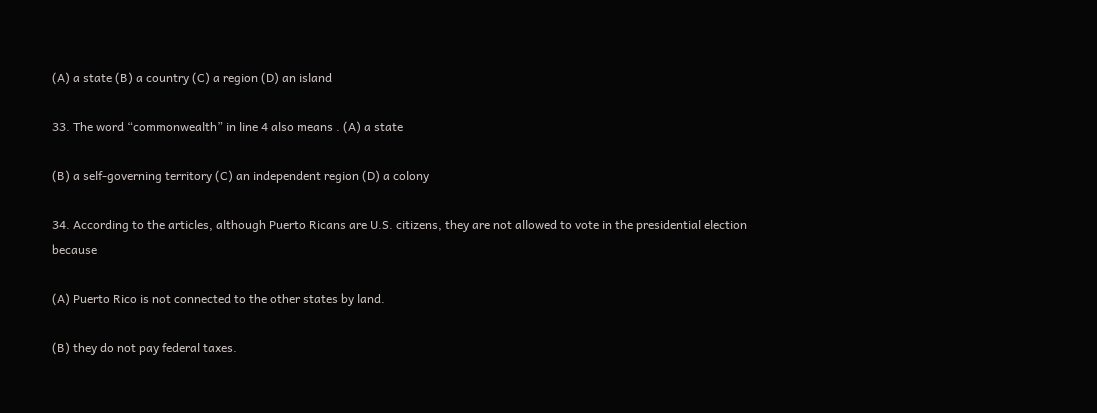(A) a state (B) a country (C) a region (D) an island

33. The word “commonwealth” in line 4 also means . (A) a state

(B) a self-governing territory (C) an independent region (D) a colony

34. According to the articles, although Puerto Ricans are U.S. citizens, they are not allowed to vote in the presidential election because

(A) Puerto Rico is not connected to the other states by land.

(B) they do not pay federal taxes.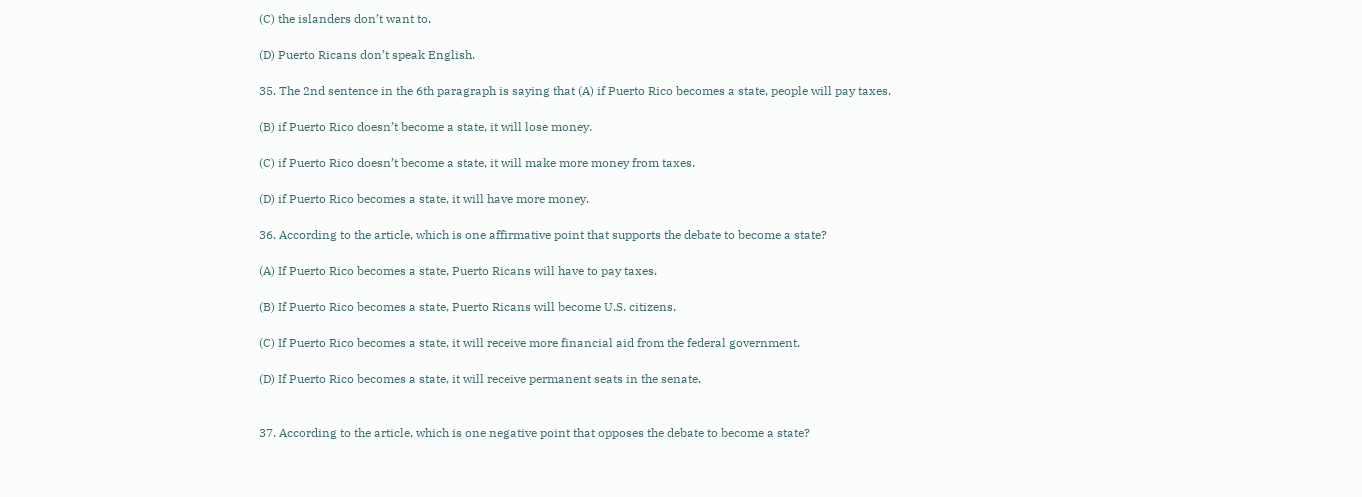(C) the islanders don’t want to.

(D) Puerto Ricans don’t speak English.

35. The 2nd sentence in the 6th paragraph is saying that (A) if Puerto Rico becomes a state, people will pay taxes.

(B) if Puerto Rico doesn’t become a state, it will lose money.

(C) if Puerto Rico doesn’t become a state, it will make more money from taxes.

(D) if Puerto Rico becomes a state, it will have more money.

36. According to the article, which is one affirmative point that supports the debate to become a state?

(A) If Puerto Rico becomes a state, Puerto Ricans will have to pay taxes.

(B) If Puerto Rico becomes a state, Puerto Ricans will become U.S. citizens.

(C) If Puerto Rico becomes a state, it will receive more financial aid from the federal government.

(D) If Puerto Rico becomes a state, it will receive permanent seats in the senate.


37. According to the article, which is one negative point that opposes the debate to become a state?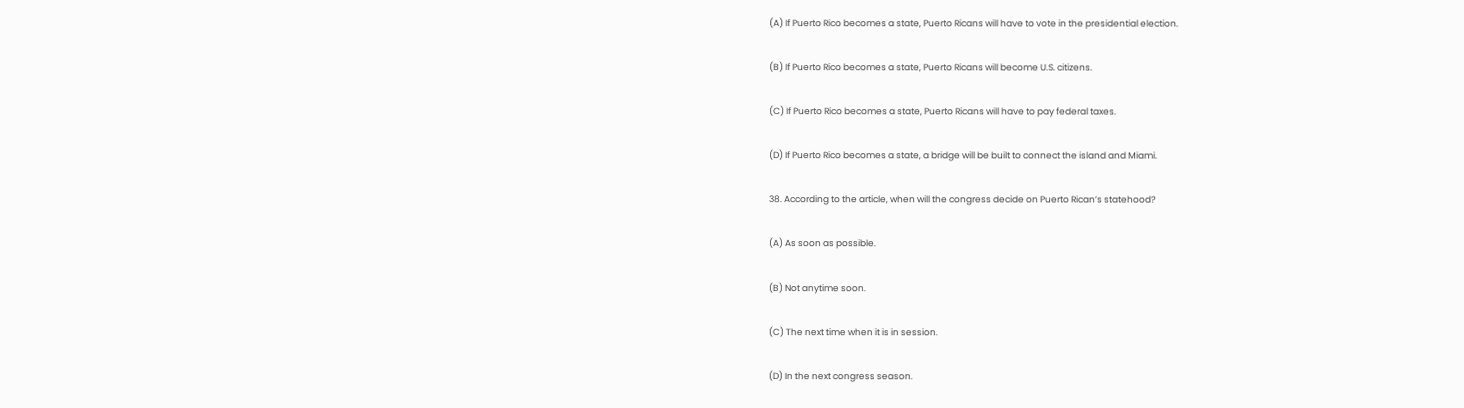(A) If Puerto Rico becomes a state, Puerto Ricans will have to vote in the presidential election.

(B) If Puerto Rico becomes a state, Puerto Ricans will become U.S. citizens.

(C) If Puerto Rico becomes a state, Puerto Ricans will have to pay federal taxes.

(D) If Puerto Rico becomes a state, a bridge will be built to connect the island and Miami.

38. According to the article, when will the congress decide on Puerto Rican’s statehood?

(A) As soon as possible.

(B) Not anytime soon.

(C) The next time when it is in session.

(D) In the next congress season.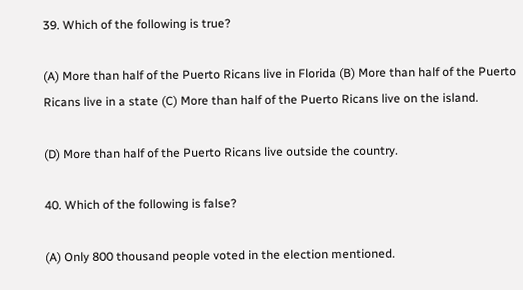39. Which of the following is true?

(A) More than half of the Puerto Ricans live in Florida (B) More than half of the Puerto Ricans live in a state (C) More than half of the Puerto Ricans live on the island.

(D) More than half of the Puerto Ricans live outside the country.

40. Which of the following is false?

(A) Only 800 thousand people voted in the election mentioned.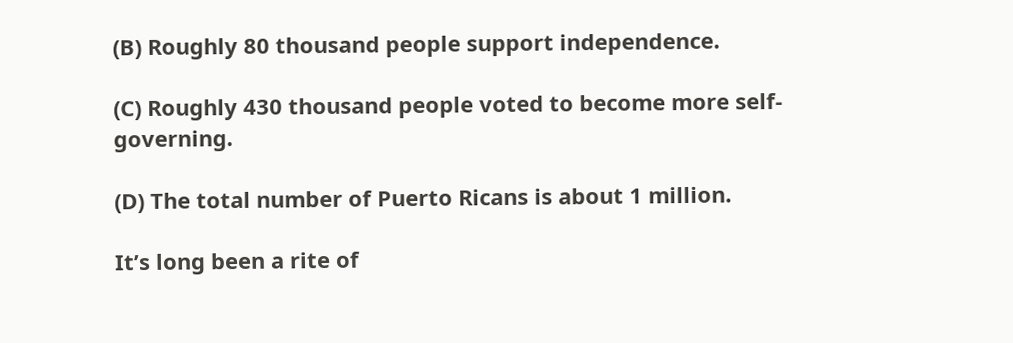(B) Roughly 80 thousand people support independence.

(C) Roughly 430 thousand people voted to become more self-governing.

(D) The total number of Puerto Ricans is about 1 million.

It’s long been a rite of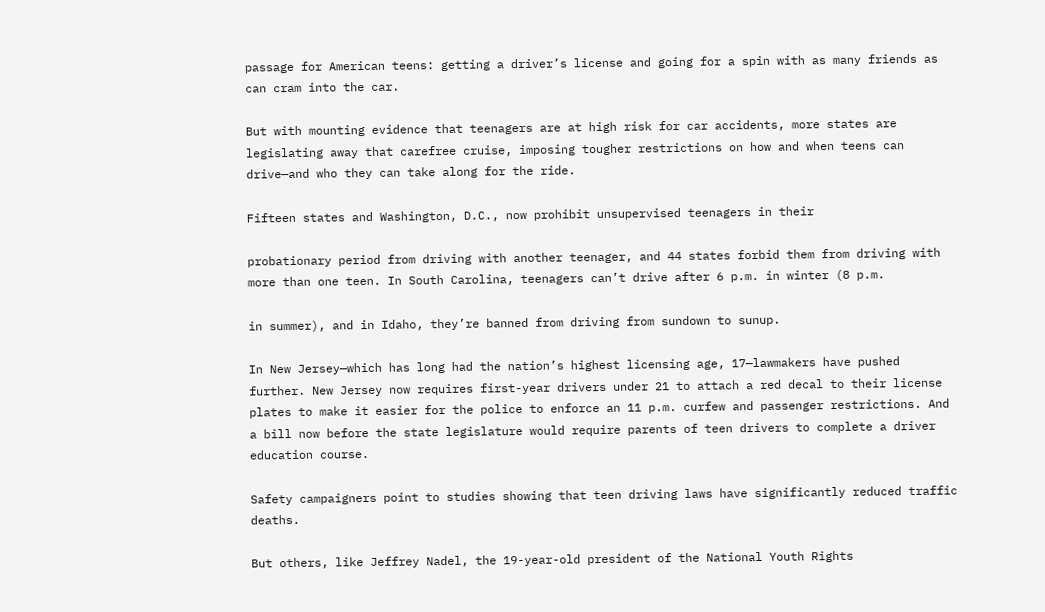passage for American teens: getting a driver’s license and going for a spin with as many friends as can cram into the car.

But with mounting evidence that teenagers are at high risk for car accidents, more states are legislating away that carefree cruise, imposing tougher restrictions on how and when teens can drive—and who they can take along for the ride.

Fifteen states and Washington, D.C., now prohibit unsupervised teenagers in their

probationary period from driving with another teenager, and 44 states forbid them from driving with more than one teen. In South Carolina, teenagers can’t drive after 6 p.m. in winter (8 p.m.

in summer), and in Idaho, they’re banned from driving from sundown to sunup.

In New Jersey—which has long had the nation’s highest licensing age, 17—lawmakers have pushed further. New Jersey now requires first-year drivers under 21 to attach a red decal to their license plates to make it easier for the police to enforce an 11 p.m. curfew and passenger restrictions. And a bill now before the state legislature would require parents of teen drivers to complete a driver education course.

Safety campaigners point to studies showing that teen driving laws have significantly reduced traffic deaths.

But others, like Jeffrey Nadel, the 19-year-old president of the National Youth Rights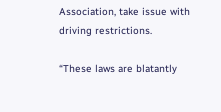Association, take issue with driving restrictions.

“These laws are blatantly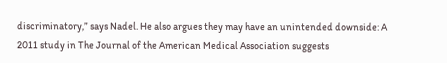discriminatory,” says Nadel. He also argues they may have an unintended downside: A 2011 study in The Journal of the American Medical Association suggests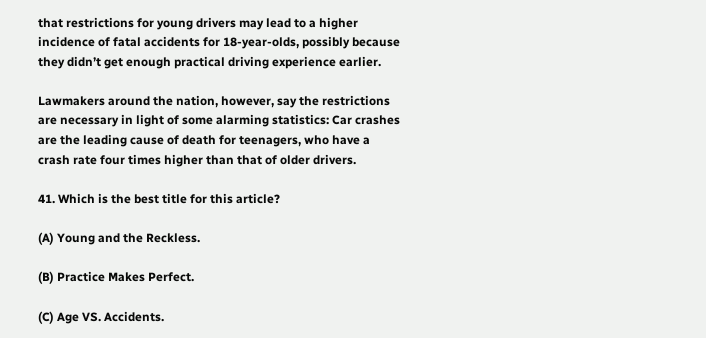that restrictions for young drivers may lead to a higher incidence of fatal accidents for 18-year-olds, possibly because they didn’t get enough practical driving experience earlier.

Lawmakers around the nation, however, say the restrictions are necessary in light of some alarming statistics: Car crashes are the leading cause of death for teenagers, who have a crash rate four times higher than that of older drivers.

41. Which is the best title for this article?

(A) Young and the Reckless.

(B) Practice Makes Perfect.

(C) Age VS. Accidents.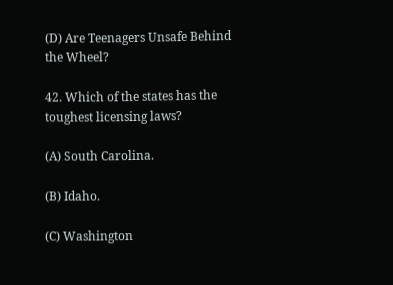(D) Are Teenagers Unsafe Behind the Wheel?

42. Which of the states has the toughest licensing laws?

(A) South Carolina.

(B) Idaho.

(C) Washington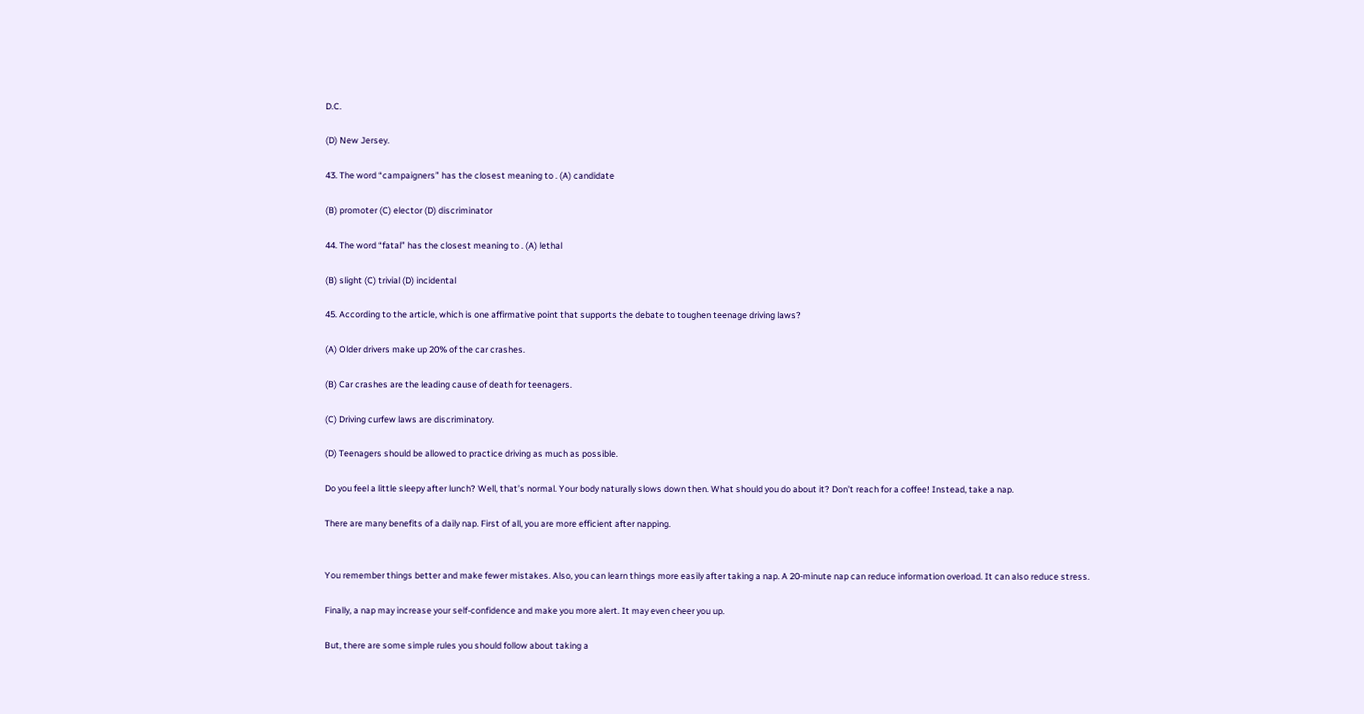D.C.

(D) New Jersey.

43. The word “campaigners” has the closest meaning to . (A) candidate

(B) promoter (C) elector (D) discriminator

44. The word “fatal” has the closest meaning to . (A) lethal

(B) slight (C) trivial (D) incidental

45. According to the article, which is one affirmative point that supports the debate to toughen teenage driving laws?

(A) Older drivers make up 20% of the car crashes.

(B) Car crashes are the leading cause of death for teenagers.

(C) Driving curfew laws are discriminatory.

(D) Teenagers should be allowed to practice driving as much as possible.

Do you feel a little sleepy after lunch? Well, that’s normal. Your body naturally slows down then. What should you do about it? Don’t reach for a coffee! Instead, take a nap.

There are many benefits of a daily nap. First of all, you are more efficient after napping.


You remember things better and make fewer mistakes. Also, you can learn things more easily after taking a nap. A 20-minute nap can reduce information overload. It can also reduce stress.

Finally, a nap may increase your self-confidence and make you more alert. It may even cheer you up.

But, there are some simple rules you should follow about taking a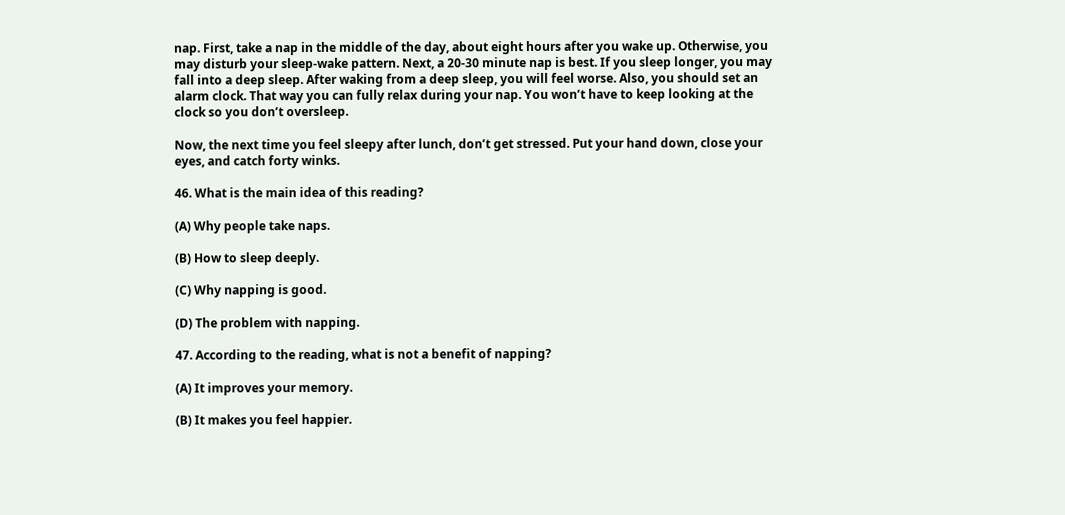nap. First, take a nap in the middle of the day, about eight hours after you wake up. Otherwise, you may disturb your sleep-wake pattern. Next, a 20-30 minute nap is best. If you sleep longer, you may fall into a deep sleep. After waking from a deep sleep, you will feel worse. Also, you should set an alarm clock. That way you can fully relax during your nap. You won’t have to keep looking at the clock so you don’t oversleep.

Now, the next time you feel sleepy after lunch, don’t get stressed. Put your hand down, close your eyes, and catch forty winks.

46. What is the main idea of this reading?

(A) Why people take naps.

(B) How to sleep deeply.

(C) Why napping is good.

(D) The problem with napping.

47. According to the reading, what is not a benefit of napping?

(A) It improves your memory.

(B) It makes you feel happier.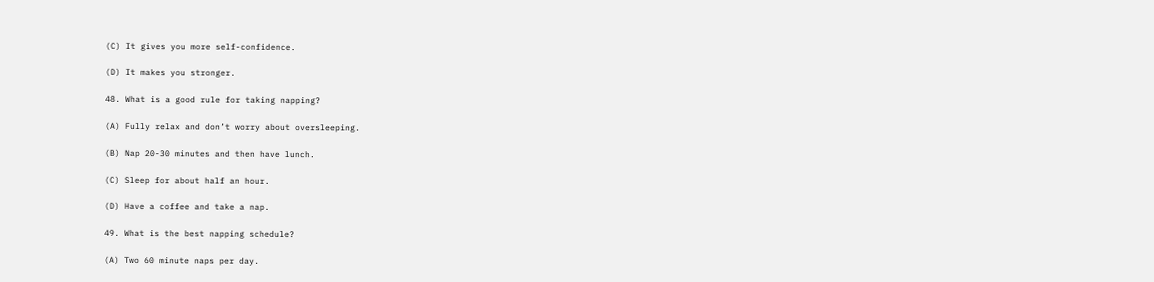(C) It gives you more self-confidence.

(D) It makes you stronger.

48. What is a good rule for taking napping?

(A) Fully relax and don’t worry about oversleeping.

(B) Nap 20-30 minutes and then have lunch.

(C) Sleep for about half an hour.

(D) Have a coffee and take a nap.

49. What is the best napping schedule?

(A) Two 60 minute naps per day.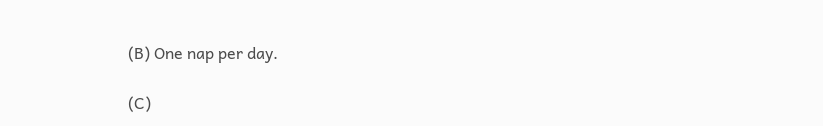(B) One nap per day.

(C)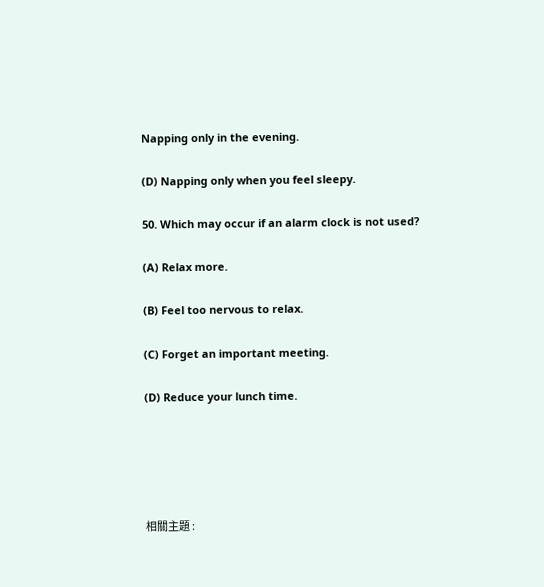Napping only in the evening.

(D) Napping only when you feel sleepy.

50. Which may occur if an alarm clock is not used?

(A) Relax more.

(B) Feel too nervous to relax.

(C) Forget an important meeting.

(D) Reduce your lunch time.





相關主題 :